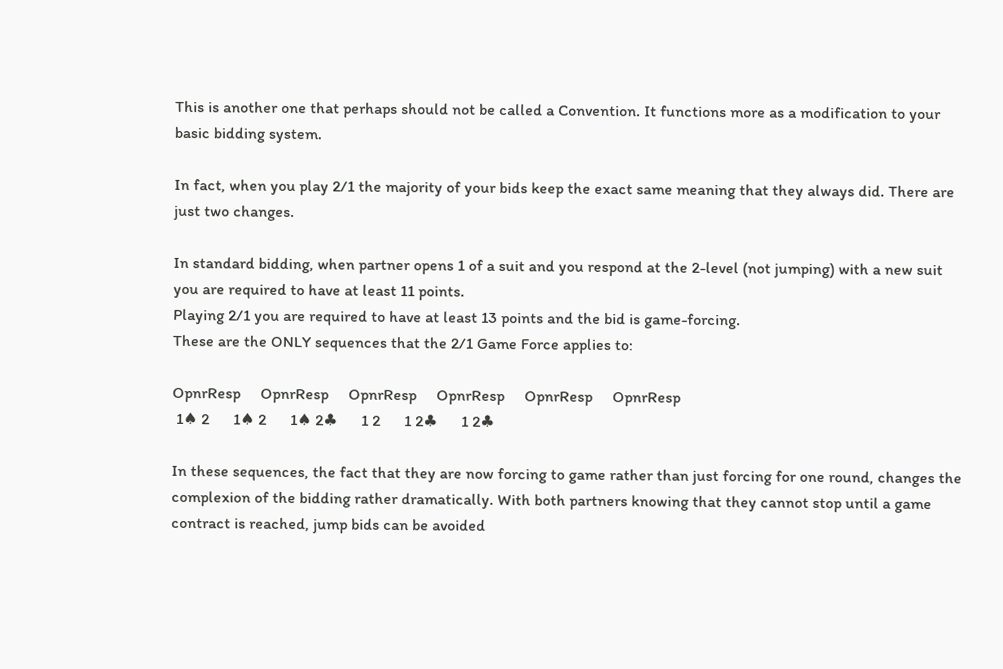This is another one that perhaps should not be called a Convention. It functions more as a modification to your basic bidding system.

In fact, when you play 2/1 the majority of your bids keep the exact same meaning that they always did. There are just two changes.

In standard bidding, when partner opens 1 of a suit and you respond at the 2-level (not jumping) with a new suit you are required to have at least 11 points.
Playing 2/1 you are required to have at least 13 points and the bid is game-forcing.
These are the ONLY sequences that the 2/1 Game Force applies to:

OpnrResp     OpnrResp     OpnrResp     OpnrResp     OpnrResp     OpnrResp
 1♠ 2      1♠ 2      1♠ 2♣      1 2      1 2♣      1 2♣

In these sequences, the fact that they are now forcing to game rather than just forcing for one round, changes the complexion of the bidding rather dramatically. With both partners knowing that they cannot stop until a game contract is reached, jump bids can be avoided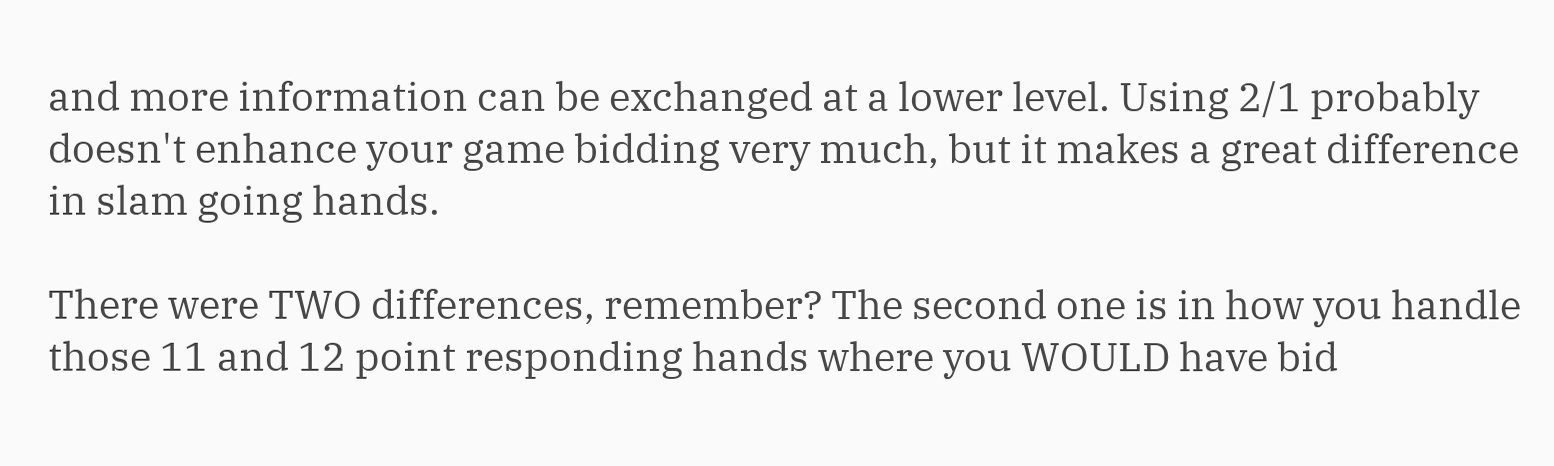and more information can be exchanged at a lower level. Using 2/1 probably doesn't enhance your game bidding very much, but it makes a great difference in slam going hands.

There were TWO differences, remember? The second one is in how you handle those 11 and 12 point responding hands where you WOULD have bid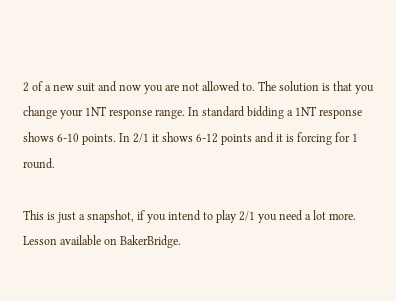2 of a new suit and now you are not allowed to. The solution is that you change your 1NT response range. In standard bidding a 1NT response shows 6-10 points. In 2/1 it shows 6-12 points and it is forcing for 1 round.

This is just a snapshot, if you intend to play 2/1 you need a lot more.
Lesson available on BakerBridge.